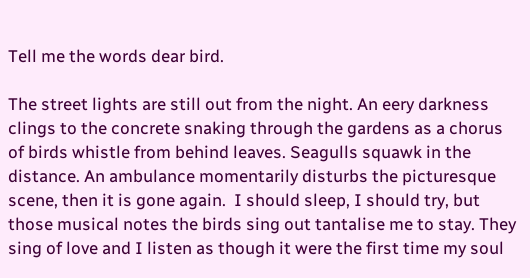Tell me the words dear bird.

The street lights are still out from the night. An eery darkness clings to the concrete snaking through the gardens as a chorus of birds whistle from behind leaves. Seagulls squawk in the distance. An ambulance momentarily disturbs the picturesque scene, then it is gone again.  I should sleep, I should try, but those musical notes the birds sing out tantalise me to stay. They sing of love and I listen as though it were the first time my soul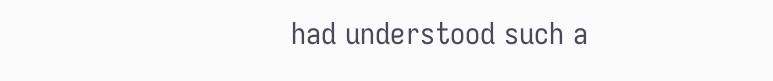had understood such a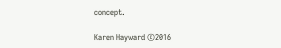concept.

Karen Hayward ©2016